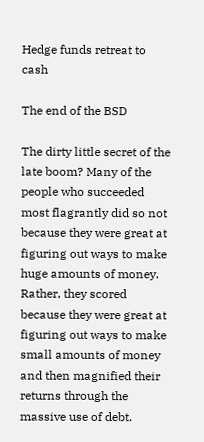Hedge funds retreat to cash

The end of the BSD

The dirty little secret of the late boom? Many of the people who succeeded most flagrantly did so not because they were great at figuring out ways to make huge amounts of money. Rather, they scored because they were great at figuring out ways to make small amounts of money and then magnified their returns through the massive use of debt.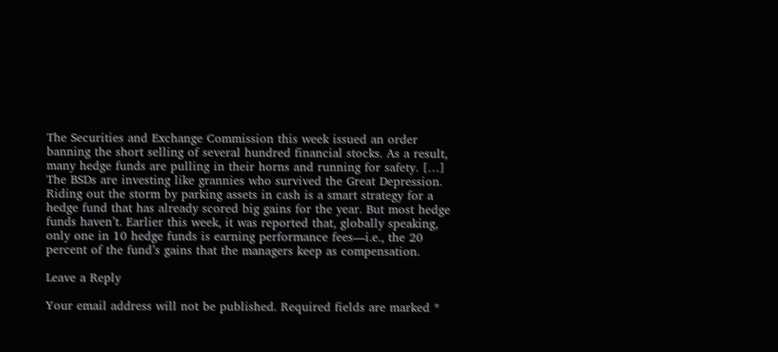The Securities and Exchange Commission this week issued an order banning the short selling of several hundred financial stocks. As a result, many hedge funds are pulling in their horns and running for safety. […] The BSDs are investing like grannies who survived the Great Depression. Riding out the storm by parking assets in cash is a smart strategy for a hedge fund that has already scored big gains for the year. But most hedge funds haven’t. Earlier this week, it was reported that, globally speaking, only one in 10 hedge funds is earning performance fees—i.e., the 20 percent of the fund’s gains that the managers keep as compensation.

Leave a Reply

Your email address will not be published. Required fields are marked *